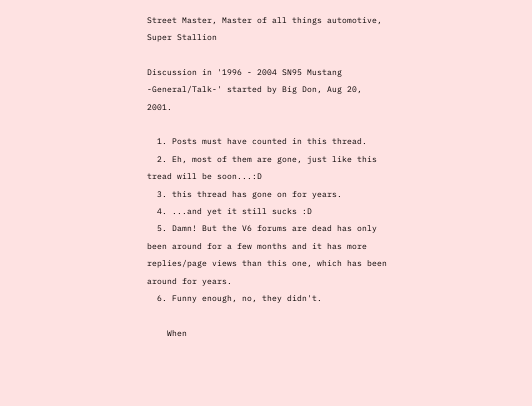Street Master, Master of all things automotive, Super Stallion

Discussion in '1996 - 2004 SN95 Mustang -General/Talk-' started by Big Don, Aug 20, 2001.

  1. Posts must have counted in this thread.
  2. Eh, most of them are gone, just like this tread will be soon...:D
  3. this thread has gone on for years.
  4. ...and yet it still sucks :D
  5. Damn! But the V6 forums are dead has only been around for a few months and it has more replies/page views than this one, which has been around for years.
  6. Funny enough, no, they didn't.

    When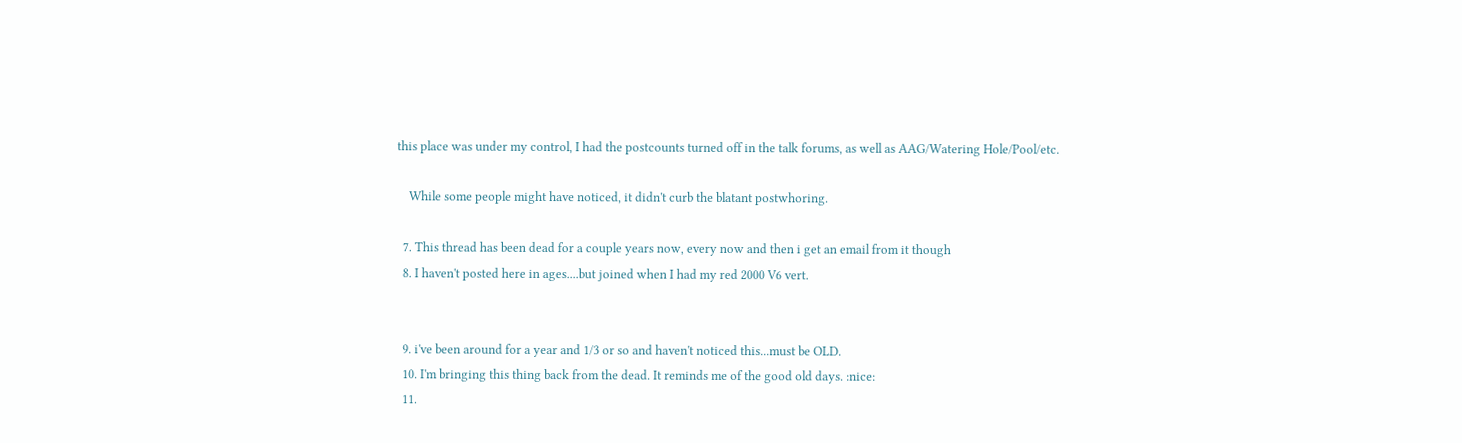this place was under my control, I had the postcounts turned off in the talk forums, as well as AAG/Watering Hole/Pool/etc.

    While some people might have noticed, it didn't curb the blatant postwhoring.

  7. This thread has been dead for a couple years now, every now and then i get an email from it though
  8. I haven't posted here in ages....but joined when I had my red 2000 V6 vert.


  9. i've been around for a year and 1/3 or so and haven't noticed this...must be OLD.
  10. I'm bringing this thing back from the dead. It reminds me of the good old days. :nice:
  11.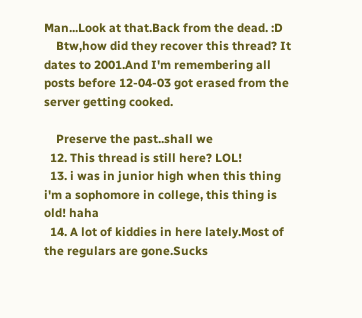Man...Look at that.Back from the dead. :D
    Btw,how did they recover this thread? It dates to 2001.And I'm remembering all posts before 12-04-03 got erased from the server getting cooked.

    Preserve the past..shall we
  12. This thread is still here? LOL!
  13. i was in junior high when this thing i'm a sophomore in college, this thing is old! haha
  14. A lot of kiddies in here lately.Most of the regulars are gone.Sucks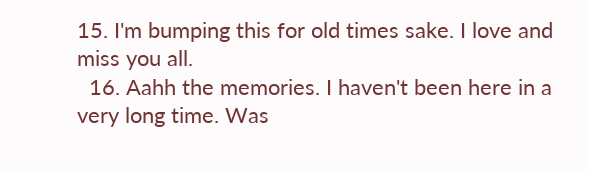15. I'm bumping this for old times sake. I love and miss you all.
  16. Aahh the memories. I haven't been here in a very long time. Was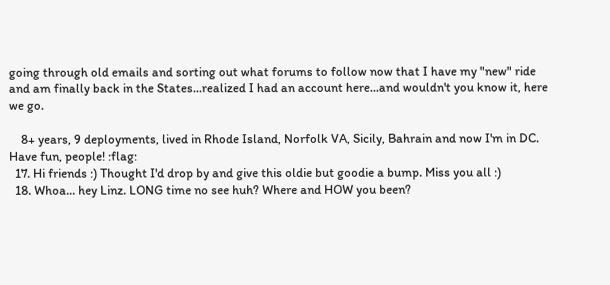going through old emails and sorting out what forums to follow now that I have my "new" ride and am finally back in the States...realized I had an account here...and wouldn't you know it, here we go.

    8+ years, 9 deployments, lived in Rhode Island, Norfolk VA, Sicily, Bahrain and now I'm in DC. Have fun, people! :flag:
  17. Hi friends :) Thought I'd drop by and give this oldie but goodie a bump. Miss you all :)
  18. Whoa... hey Linz. LONG time no see huh? Where and HOW you been?